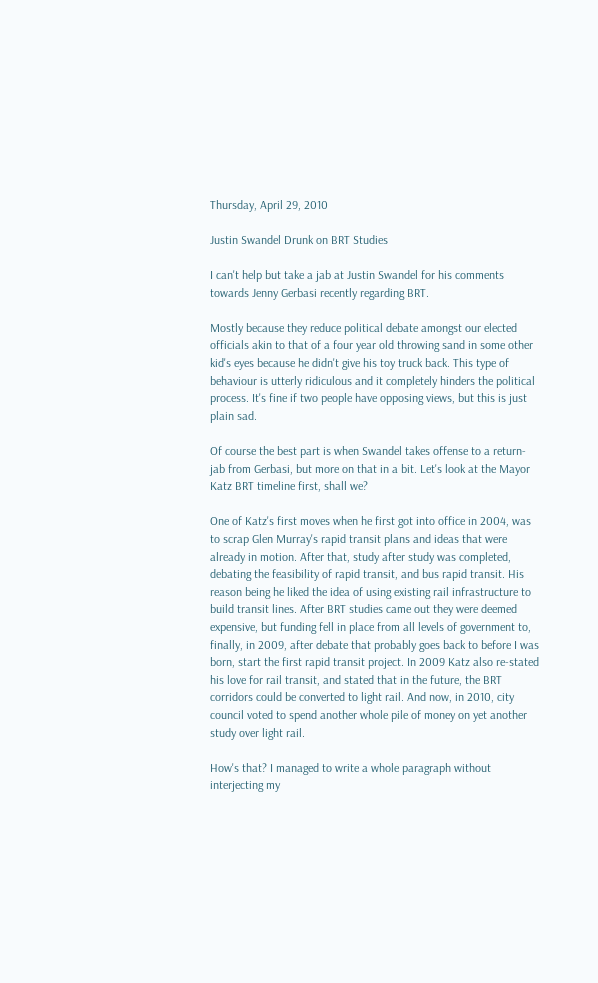Thursday, April 29, 2010

Justin Swandel Drunk on BRT Studies

I can't help but take a jab at Justin Swandel for his comments towards Jenny Gerbasi recently regarding BRT.

Mostly because they reduce political debate amongst our elected officials akin to that of a four year old throwing sand in some other kid's eyes because he didn't give his toy truck back. This type of behaviour is utterly ridiculous and it completely hinders the political process. It's fine if two people have opposing views, but this is just plain sad.

Of course the best part is when Swandel takes offense to a return-jab from Gerbasi, but more on that in a bit. Let's look at the Mayor Katz BRT timeline first, shall we?

One of Katz's first moves when he first got into office in 2004, was to scrap Glen Murray's rapid transit plans and ideas that were already in motion. After that, study after study was completed, debating the feasibility of rapid transit, and bus rapid transit. His reason being he liked the idea of using existing rail infrastructure to build transit lines. After BRT studies came out they were deemed expensive, but funding fell in place from all levels of government to, finally, in 2009, after debate that probably goes back to before I was born, start the first rapid transit project. In 2009 Katz also re-stated his love for rail transit, and stated that in the future, the BRT corridors could be converted to light rail. And now, in 2010, city council voted to spend another whole pile of money on yet another study over light rail.

How's that? I managed to write a whole paragraph without interjecting my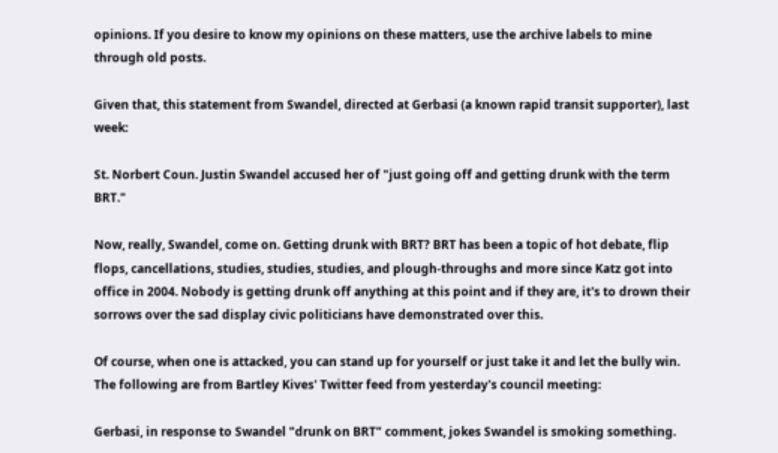opinions. If you desire to know my opinions on these matters, use the archive labels to mine through old posts.

Given that, this statement from Swandel, directed at Gerbasi (a known rapid transit supporter), last week:

St. Norbert Coun. Justin Swandel accused her of "just going off and getting drunk with the term BRT."

Now, really, Swandel, come on. Getting drunk with BRT? BRT has been a topic of hot debate, flip flops, cancellations, studies, studies, studies, and plough-throughs and more since Katz got into office in 2004. Nobody is getting drunk off anything at this point and if they are, it's to drown their sorrows over the sad display civic politicians have demonstrated over this.

Of course, when one is attacked, you can stand up for yourself or just take it and let the bully win. The following are from Bartley Kives' Twitter feed from yesterday's council meeting:

Gerbasi, in response to Swandel "drunk on BRT" comment, jokes Swandel is smoking something.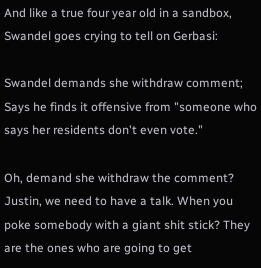And like a true four year old in a sandbox, Swandel goes crying to tell on Gerbasi:

Swandel demands she withdraw comment; Says he finds it offensive from "someone who says her residents don't even vote."

Oh, demand she withdraw the comment? Justin, we need to have a talk. When you poke somebody with a giant shit stick? They are the ones who are going to get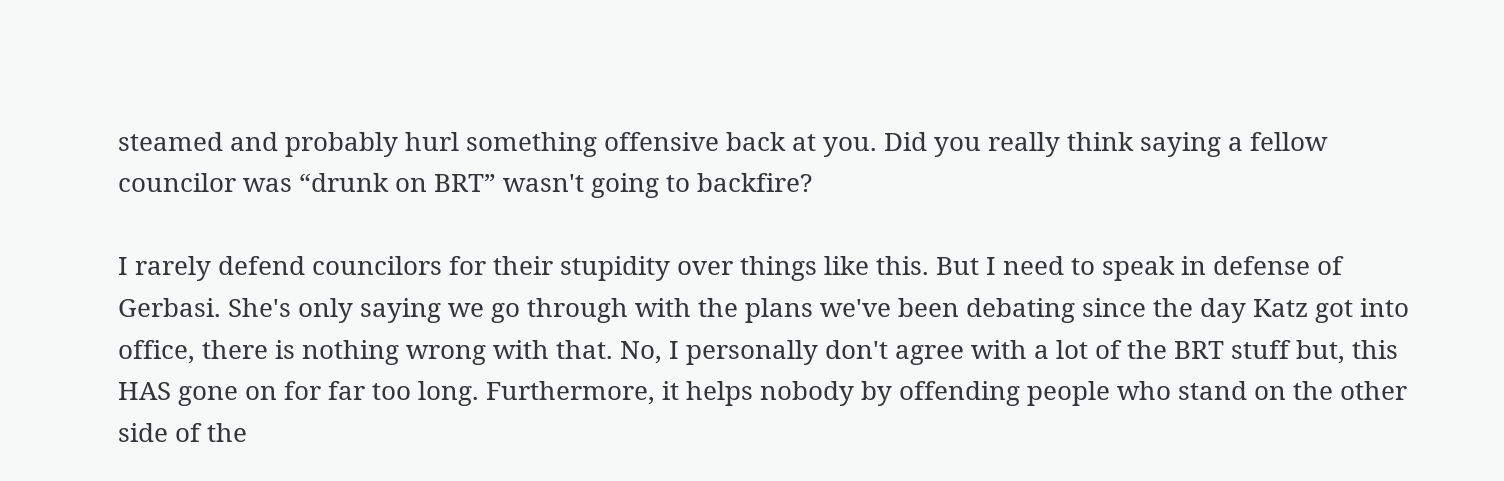steamed and probably hurl something offensive back at you. Did you really think saying a fellow councilor was “drunk on BRT” wasn't going to backfire?

I rarely defend councilors for their stupidity over things like this. But I need to speak in defense of Gerbasi. She's only saying we go through with the plans we've been debating since the day Katz got into office, there is nothing wrong with that. No, I personally don't agree with a lot of the BRT stuff but, this HAS gone on for far too long. Furthermore, it helps nobody by offending people who stand on the other side of the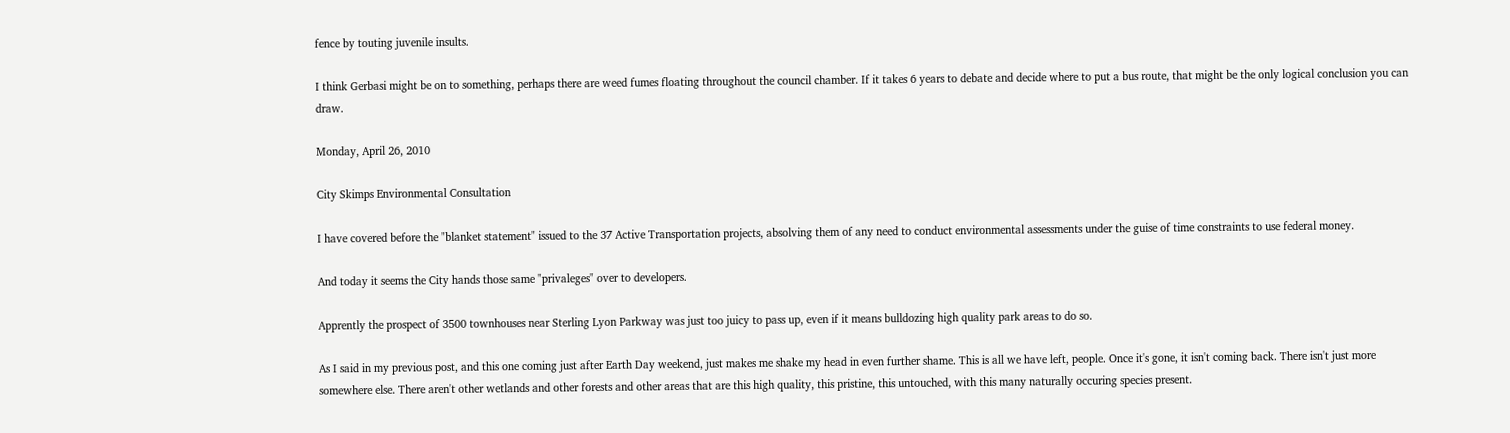fence by touting juvenile insults.

I think Gerbasi might be on to something, perhaps there are weed fumes floating throughout the council chamber. If it takes 6 years to debate and decide where to put a bus route, that might be the only logical conclusion you can draw.

Monday, April 26, 2010

City Skimps Environmental Consultation

I have covered before the "blanket statement" issued to the 37 Active Transportation projects, absolving them of any need to conduct environmental assessments under the guise of time constraints to use federal money.

And today it seems the City hands those same "privaleges" over to developers.

Apprently the prospect of 3500 townhouses near Sterling Lyon Parkway was just too juicy to pass up, even if it means bulldozing high quality park areas to do so.

As I said in my previous post, and this one coming just after Earth Day weekend, just makes me shake my head in even further shame. This is all we have left, people. Once it's gone, it isn't coming back. There isn't just more somewhere else. There aren't other wetlands and other forests and other areas that are this high quality, this pristine, this untouched, with this many naturally occuring species present.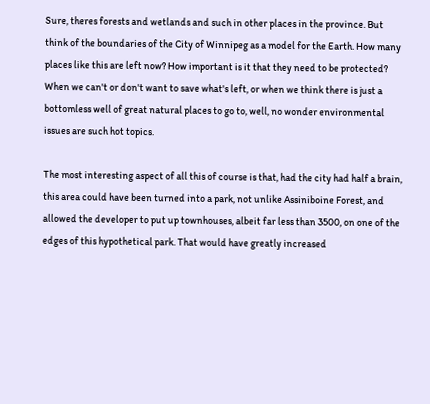Sure, theres forests and wetlands and such in other places in the province. But think of the boundaries of the City of Winnipeg as a model for the Earth. How many places like this are left now? How important is it that they need to be protected? When we can't or don't want to save what's left, or when we think there is just a bottomless well of great natural places to go to, well, no wonder environmental issues are such hot topics.

The most interesting aspect of all this of course is that, had the city had half a brain, this area could have been turned into a park, not unlike Assiniboine Forest, and allowed the developer to put up townhouses, albeit far less than 3500, on one of the edges of this hypothetical park. That would have greatly increased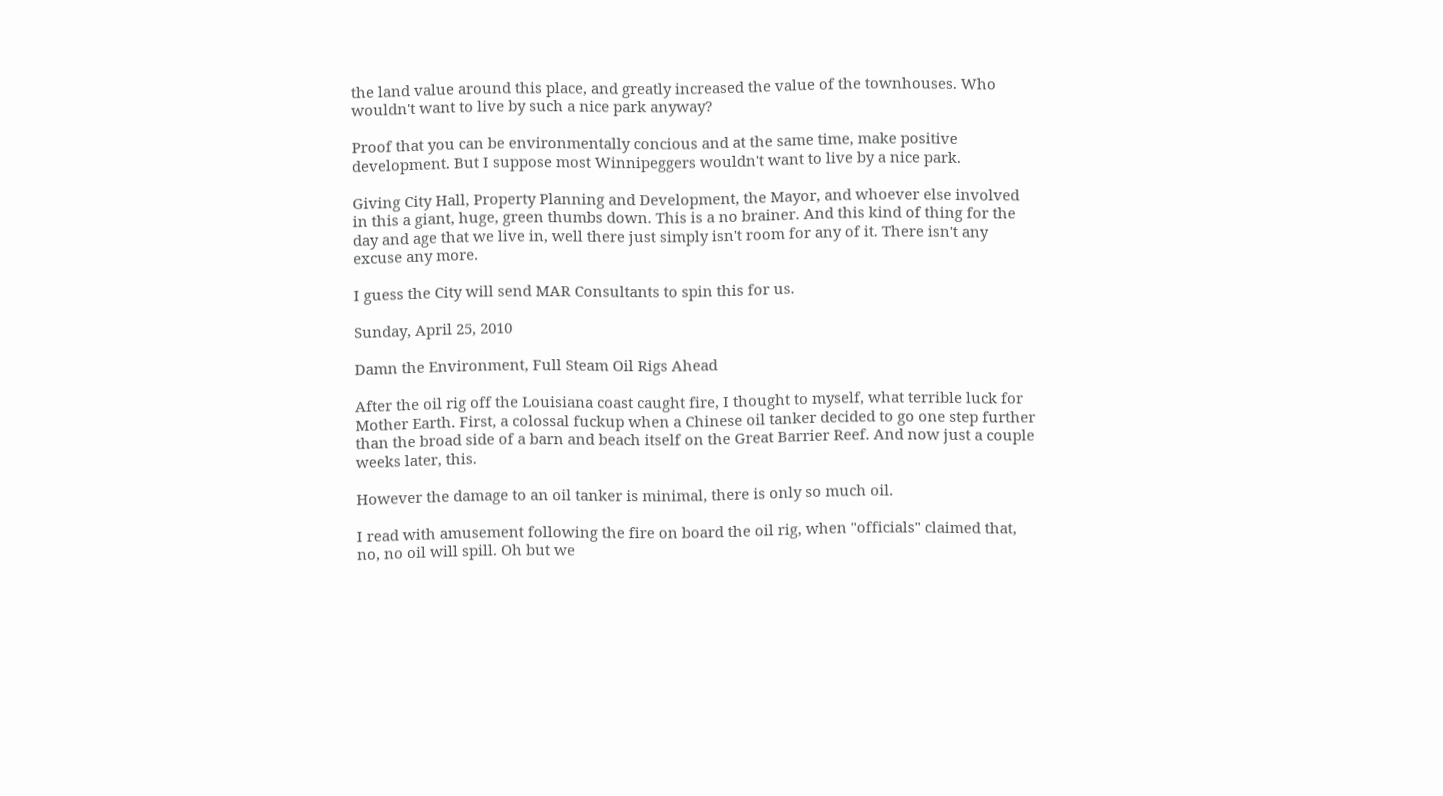the land value around this place, and greatly increased the value of the townhouses. Who wouldn't want to live by such a nice park anyway?

Proof that you can be environmentally concious and at the same time, make positive development. But I suppose most Winnipeggers wouldn't want to live by a nice park.

Giving City Hall, Property Planning and Development, the Mayor, and whoever else involved in this a giant, huge, green thumbs down. This is a no brainer. And this kind of thing for the day and age that we live in, well there just simply isn't room for any of it. There isn't any excuse any more.

I guess the City will send MAR Consultants to spin this for us.

Sunday, April 25, 2010

Damn the Environment, Full Steam Oil Rigs Ahead

After the oil rig off the Louisiana coast caught fire, I thought to myself, what terrible luck for Mother Earth. First, a colossal fuckup when a Chinese oil tanker decided to go one step further than the broad side of a barn and beach itself on the Great Barrier Reef. And now just a couple weeks later, this.

However the damage to an oil tanker is minimal, there is only so much oil.

I read with amusement following the fire on board the oil rig, when "officials" claimed that, no, no oil will spill. Oh but we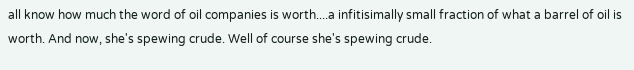all know how much the word of oil companies is worth....a infitisimally small fraction of what a barrel of oil is worth. And now, she's spewing crude. Well of course she's spewing crude.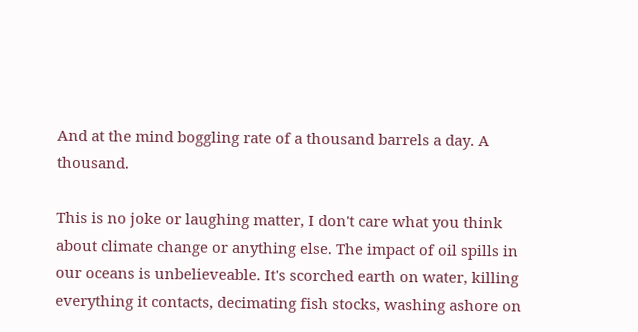And at the mind boggling rate of a thousand barrels a day. A thousand.

This is no joke or laughing matter, I don't care what you think about climate change or anything else. The impact of oil spills in our oceans is unbelieveable. It's scorched earth on water, killing everything it contacts, decimating fish stocks, washing ashore on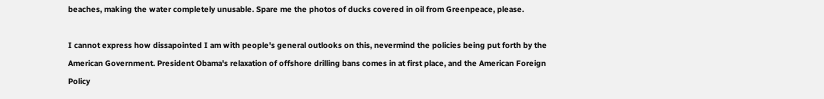beaches, making the water completely unusable. Spare me the photos of ducks covered in oil from Greenpeace, please.

I cannot express how dissapointed I am with people's general outlooks on this, nevermind the policies being put forth by the American Government. President Obama's relaxation of offshore drilling bans comes in at first place, and the American Foreign Policy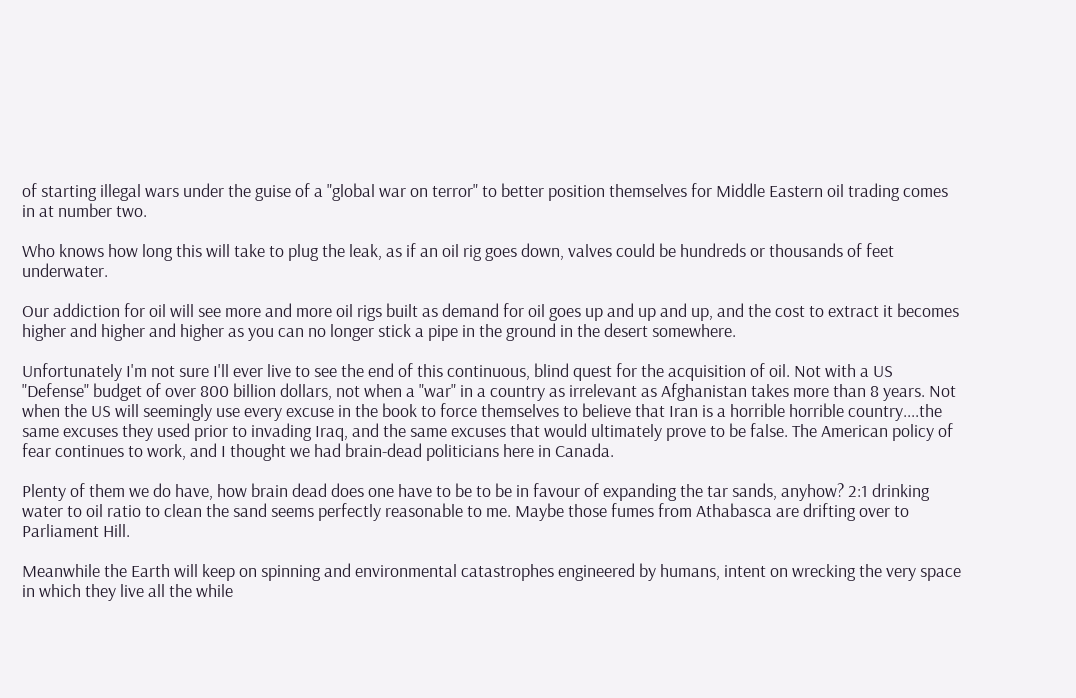of starting illegal wars under the guise of a "global war on terror" to better position themselves for Middle Eastern oil trading comes in at number two.

Who knows how long this will take to plug the leak, as if an oil rig goes down, valves could be hundreds or thousands of feet underwater.

Our addiction for oil will see more and more oil rigs built as demand for oil goes up and up and up, and the cost to extract it becomes higher and higher and higher as you can no longer stick a pipe in the ground in the desert somewhere.

Unfortunately I'm not sure I'll ever live to see the end of this continuous, blind quest for the acquisition of oil. Not with a US "Defense" budget of over 800 billion dollars, not when a "war" in a country as irrelevant as Afghanistan takes more than 8 years. Not when the US will seemingly use every excuse in the book to force themselves to believe that Iran is a horrible horrible country....the same excuses they used prior to invading Iraq, and the same excuses that would ultimately prove to be false. The American policy of fear continues to work, and I thought we had brain-dead politicians here in Canada.

Plenty of them we do have, how brain dead does one have to be to be in favour of expanding the tar sands, anyhow? 2:1 drinking water to oil ratio to clean the sand seems perfectly reasonable to me. Maybe those fumes from Athabasca are drifting over to Parliament Hill.

Meanwhile the Earth will keep on spinning and environmental catastrophes engineered by humans, intent on wrecking the very space in which they live all the while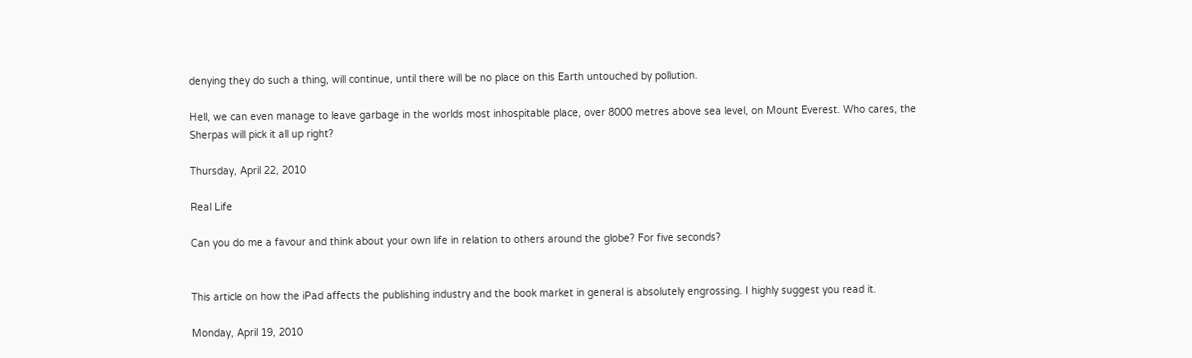denying they do such a thing, will continue, until there will be no place on this Earth untouched by pollution.

Hell, we can even manage to leave garbage in the worlds most inhospitable place, over 8000 metres above sea level, on Mount Everest. Who cares, the Sherpas will pick it all up right?

Thursday, April 22, 2010

Real Life

Can you do me a favour and think about your own life in relation to others around the globe? For five seconds?


This article on how the iPad affects the publishing industry and the book market in general is absolutely engrossing. I highly suggest you read it.

Monday, April 19, 2010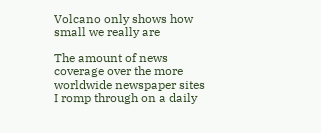Volcano only shows how small we really are

The amount of news coverage over the more worldwide newspaper sites I romp through on a daily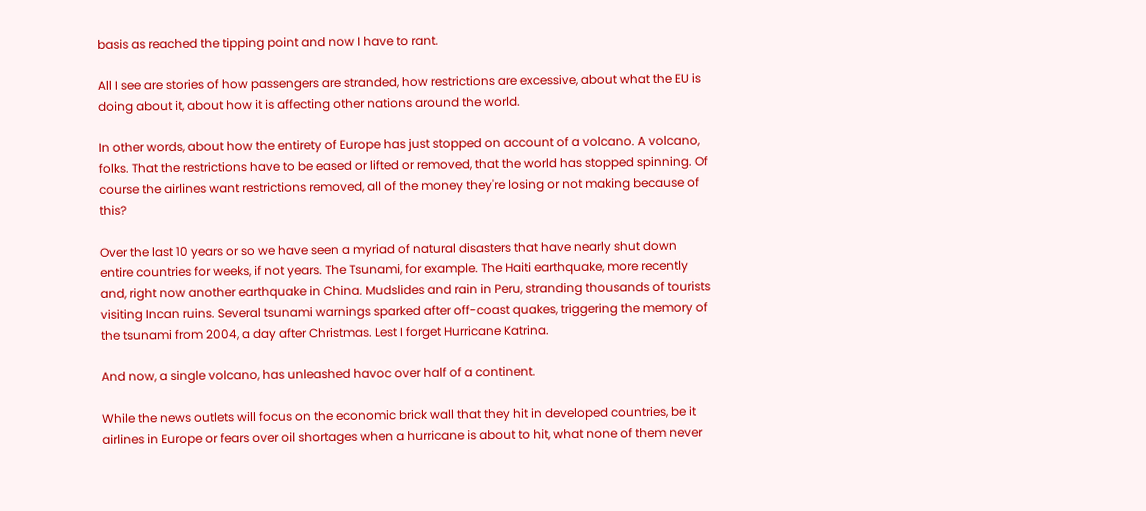basis as reached the tipping point and now I have to rant.

All I see are stories of how passengers are stranded, how restrictions are excessive, about what the EU is doing about it, about how it is affecting other nations around the world.

In other words, about how the entirety of Europe has just stopped on account of a volcano. A volcano, folks. That the restrictions have to be eased or lifted or removed, that the world has stopped spinning. Of course the airlines want restrictions removed, all of the money they're losing or not making because of this?

Over the last 10 years or so we have seen a myriad of natural disasters that have nearly shut down entire countries for weeks, if not years. The Tsunami, for example. The Haiti earthquake, more recently and, right now another earthquake in China. Mudslides and rain in Peru, stranding thousands of tourists visiting Incan ruins. Several tsunami warnings sparked after off-coast quakes, triggering the memory of the tsunami from 2004, a day after Christmas. Lest I forget Hurricane Katrina.

And now, a single volcano, has unleashed havoc over half of a continent.

While the news outlets will focus on the economic brick wall that they hit in developed countries, be it airlines in Europe or fears over oil shortages when a hurricane is about to hit, what none of them never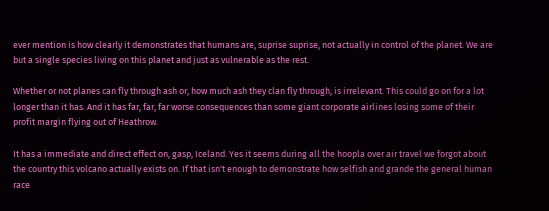ever mention is how clearly it demonstrates that humans are, suprise suprise, not actually in control of the planet. We are but a single species living on this planet and just as vulnerable as the rest.

Whether or not planes can fly through ash or, how much ash they clan fly through, is irrelevant. This could go on for a lot longer than it has. And it has far, far, far worse consequences than some giant corporate airlines losing some of their profit margin flying out of Heathrow.

It has a immediate and direct effect on, gasp, Iceland. Yes it seems during all the hoopla over air travel we forgot about the country this volcano actually exists on. If that isn't enough to demonstrate how selfish and grande the general human race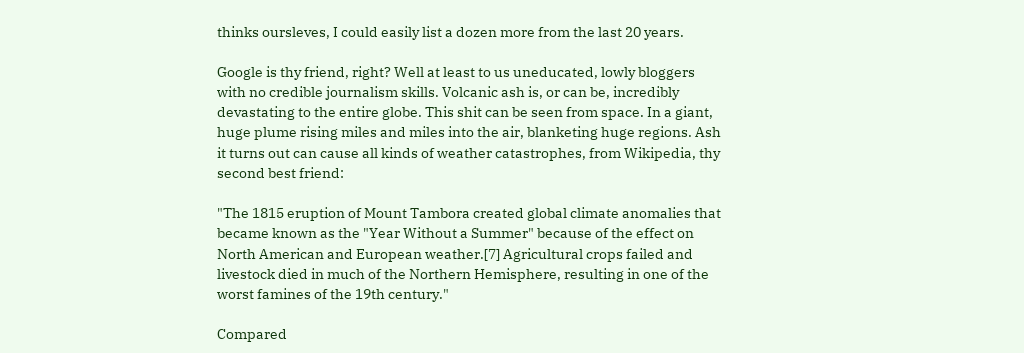thinks oursleves, I could easily list a dozen more from the last 20 years.

Google is thy friend, right? Well at least to us uneducated, lowly bloggers with no credible journalism skills. Volcanic ash is, or can be, incredibly devastating to the entire globe. This shit can be seen from space. In a giant, huge plume rising miles and miles into the air, blanketing huge regions. Ash it turns out can cause all kinds of weather catastrophes, from Wikipedia, thy second best friend:

"The 1815 eruption of Mount Tambora created global climate anomalies that became known as the "Year Without a Summer" because of the effect on North American and European weather.[7] Agricultural crops failed and livestock died in much of the Northern Hemisphere, resulting in one of the worst famines of the 19th century."

Compared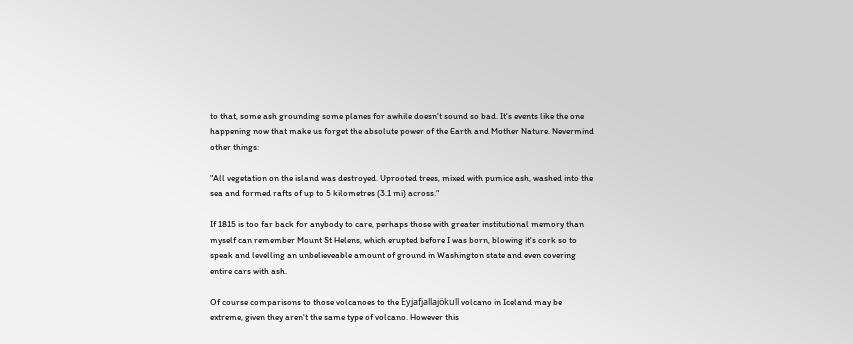to that, some ash grounding some planes for awhile doesn't sound so bad. It's events like the one happening now that make us forget the absolute power of the Earth and Mother Nature. Nevermind other things:

"All vegetation on the island was destroyed. Uprooted trees, mixed with pumice ash, washed into the sea and formed rafts of up to 5 kilometres (3.1 mi) across."

If 1815 is too far back for anybody to care, perhaps those with greater institutional memory than myself can remember Mount St Helens, which erupted before I was born, blowing it's cork so to speak and levelling an unbelieveable amount of ground in Washington state and even covering entire cars with ash.

Of course comparisons to those volcanoes to the Eyjafjallajökull volcano in Iceland may be extreme, given they aren't the same type of volcano. However this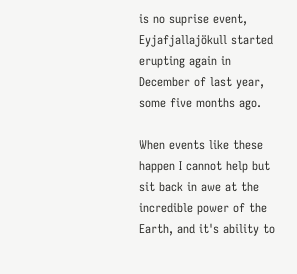is no suprise event, Eyjafjallajökull started erupting again in December of last year, some five months ago.

When events like these happen I cannot help but sit back in awe at the incredible power of the Earth, and it's ability to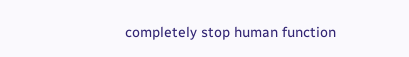completely stop human function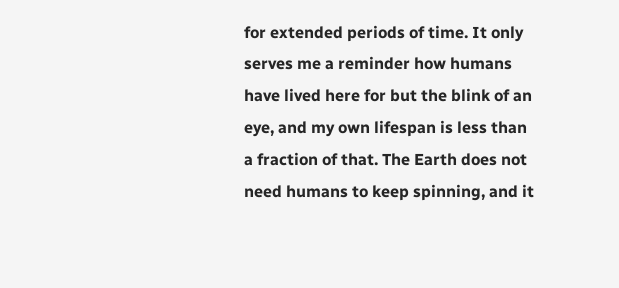for extended periods of time. It only serves me a reminder how humans have lived here for but the blink of an eye, and my own lifespan is less than a fraction of that. The Earth does not need humans to keep spinning, and it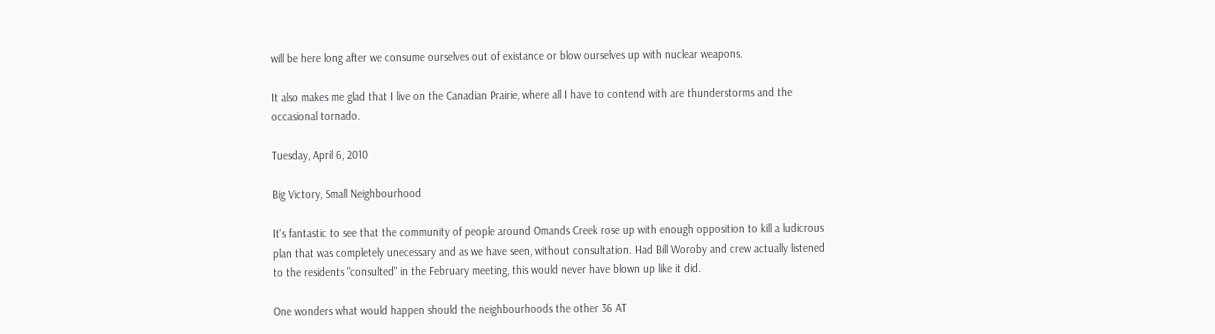will be here long after we consume ourselves out of existance or blow ourselves up with nuclear weapons.

It also makes me glad that I live on the Canadian Prairie, where all I have to contend with are thunderstorms and the occasional tornado.

Tuesday, April 6, 2010

Big Victory, Small Neighbourhood

It's fantastic to see that the community of people around Omands Creek rose up with enough opposition to kill a ludicrous plan that was completely unecessary and as we have seen, without consultation. Had Bill Woroby and crew actually listened to the residents "consulted" in the February meeting, this would never have blown up like it did.

One wonders what would happen should the neighbourhoods the other 36 AT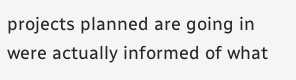projects planned are going in were actually informed of what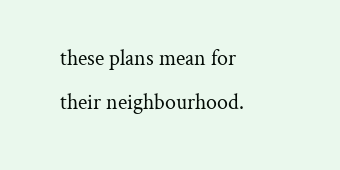these plans mean for their neighbourhood.